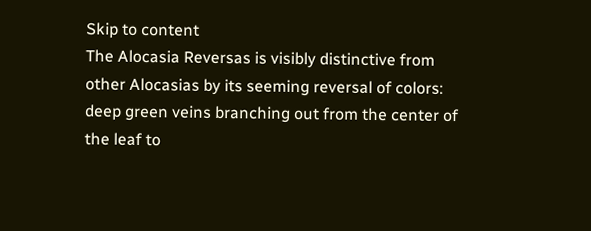Skip to content
The Alocasia Reversas is visibly distinctive from other Alocasias by its seeming reversal of colors: deep green veins branching out from the center of the leaf to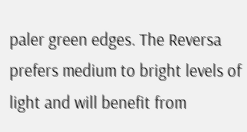paler green edges. The Reversa prefers medium to bright levels of light and will benefit from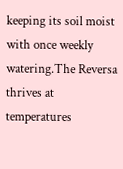keeping its soil moist with once weekly watering.The Reversa thrives at temperatures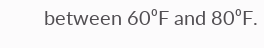between 60⁰F and 80⁰F.